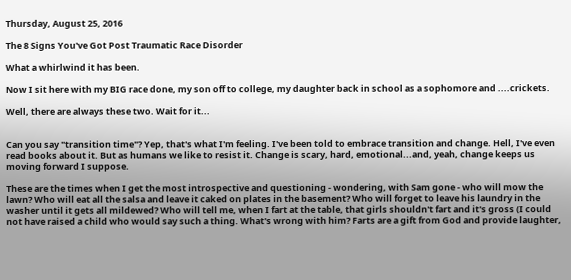Thursday, August 25, 2016

The 8 Signs You've Got Post Traumatic Race Disorder

What a whirlwind it has been.

Now I sit here with my BIG race done, my son off to college, my daughter back in school as a sophomore and ....crickets.

Well, there are always these two. Wait for it...


Can you say "transition time"? Yep, that's what I'm feeling. I've been told to embrace transition and change. Hell, I've even read books about it. But as humans we like to resist it. Change is scary, hard, emotional...and, yeah, change keeps us moving forward I suppose.

These are the times when I get the most introspective and questioning - wondering, with Sam gone - who will mow the lawn? Who will eat all the salsa and leave it caked on plates in the basement? Who will forget to leave his laundry in the washer until it gets all mildewed? Who will tell me, when I fart at the table, that girls shouldn't fart and it's gross (I could not have raised a child who would say such a thing. What's wrong with him? Farts are a gift from God and provide laughter,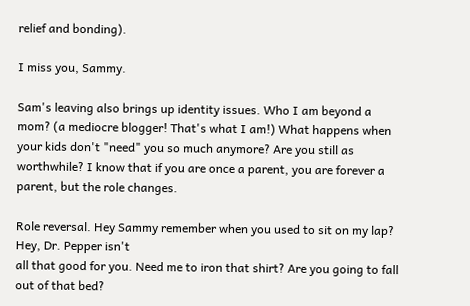relief and bonding).

I miss you, Sammy.

Sam's leaving also brings up identity issues. Who I am beyond a mom? (a mediocre blogger! That's what I am!) What happens when your kids don't "need" you so much anymore? Are you still as worthwhile? I know that if you are once a parent, you are forever a parent, but the role changes.

Role reversal. Hey Sammy remember when you used to sit on my lap? Hey, Dr. Pepper isn't
all that good for you. Need me to iron that shirt? Are you going to fall out of that bed?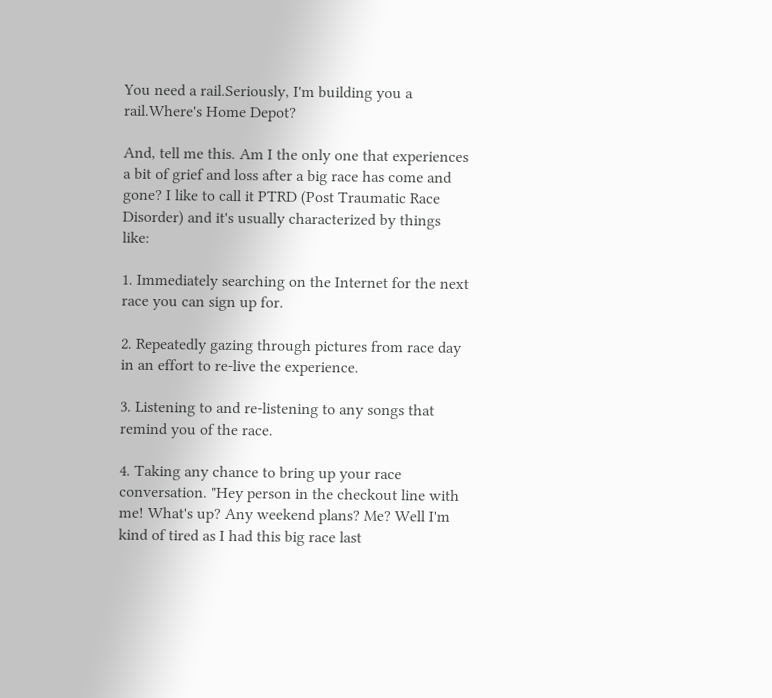You need a rail.Seriously, I'm building you a rail.Where's Home Depot?

And, tell me this. Am I the only one that experiences a bit of grief and loss after a big race has come and gone? I like to call it PTRD (Post Traumatic Race Disorder) and it's usually characterized by things like:

1. Immediately searching on the Internet for the next race you can sign up for.

2. Repeatedly gazing through pictures from race day in an effort to re-live the experience.

3. Listening to and re-listening to any songs that remind you of the race.

4. Taking any chance to bring up your race conversation. "Hey person in the checkout line with me! What's up? Any weekend plans? Me? Well I'm kind of tired as I had this big race last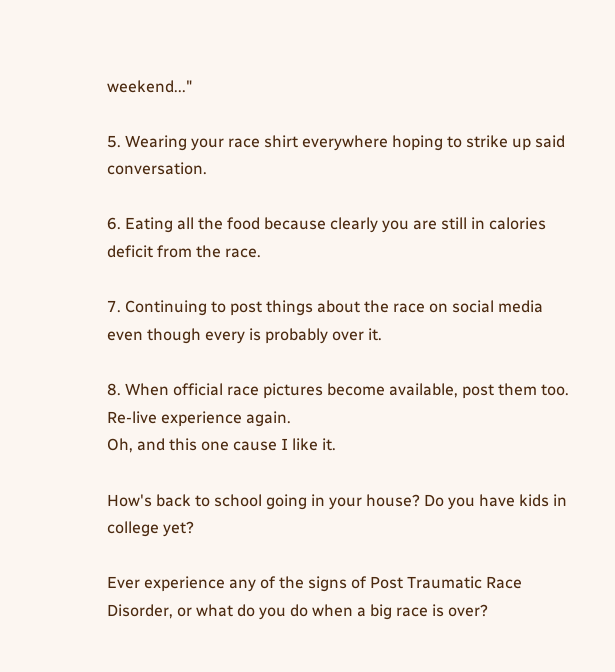weekend..."

5. Wearing your race shirt everywhere hoping to strike up said conversation.

6. Eating all the food because clearly you are still in calories deficit from the race.

7. Continuing to post things about the race on social media even though every is probably over it.

8. When official race pictures become available, post them too. Re-live experience again.
Oh, and this one cause I like it.

How's back to school going in your house? Do you have kids in college yet?

Ever experience any of the signs of Post Traumatic Race Disorder, or what do you do when a big race is over?